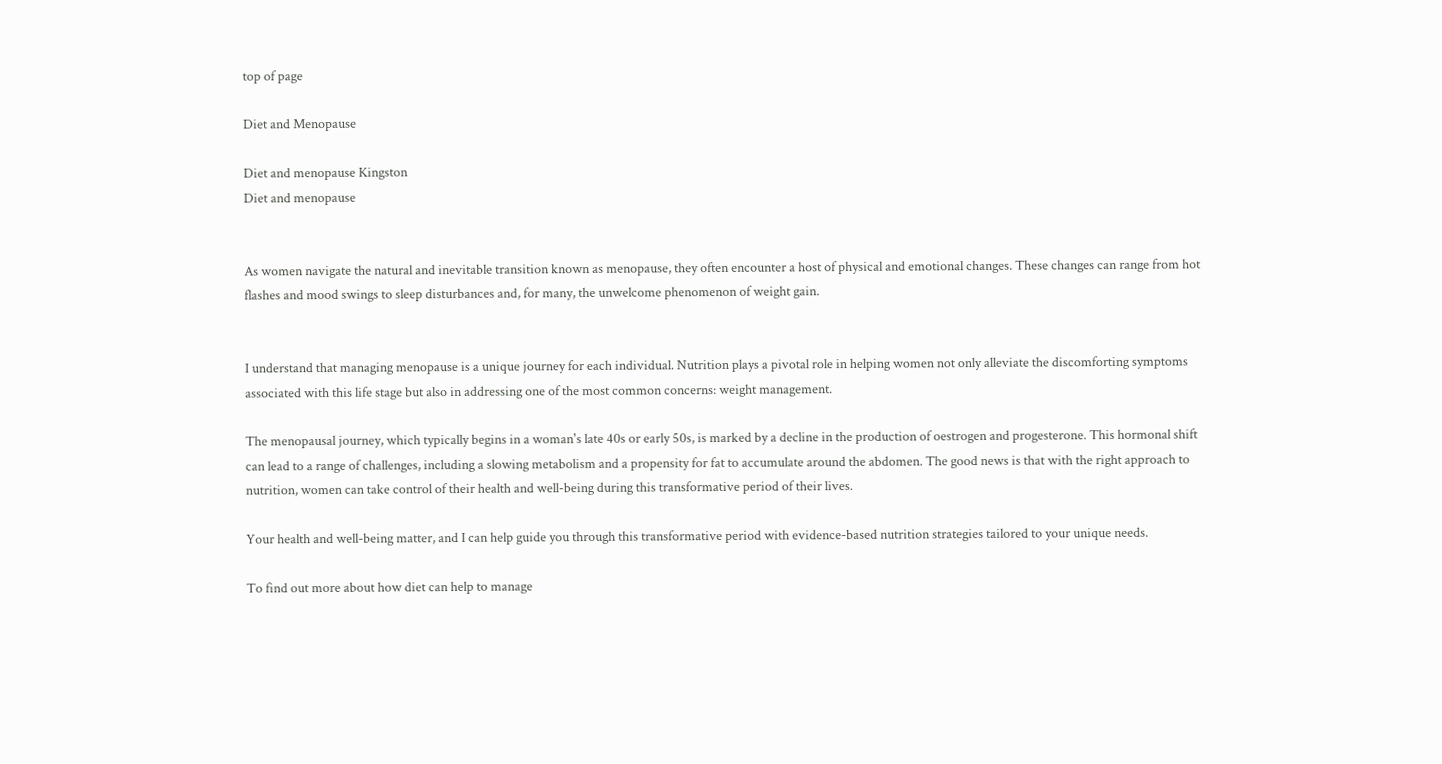top of page

Diet and Menopause

Diet and menopause Kingston
Diet and menopause


As women navigate the natural and inevitable transition known as menopause, they often encounter a host of physical and emotional changes. These changes can range from hot flashes and mood swings to sleep disturbances and, for many, the unwelcome phenomenon of weight gain.


I understand that managing menopause is a unique journey for each individual. Nutrition plays a pivotal role in helping women not only alleviate the discomforting symptoms associated with this life stage but also in addressing one of the most common concerns: weight management.

The menopausal journey, which typically begins in a woman's late 40s or early 50s, is marked by a decline in the production of oestrogen and progesterone. This hormonal shift can lead to a range of challenges, including a slowing metabolism and a propensity for fat to accumulate around the abdomen. The good news is that with the right approach to nutrition, women can take control of their health and well-being during this transformative period of their lives.

Your health and well-being matter, and I can help guide you through this transformative period with evidence-based nutrition strategies tailored to your unique needs.

To find out more about how diet can help to manage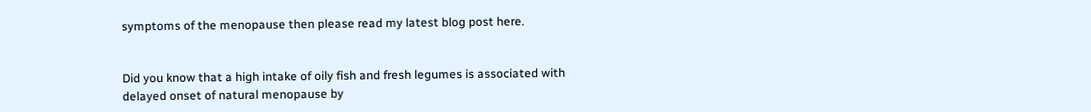symptoms of the menopause then please read my latest blog post here.


Did you know that a high intake of oily fish and fresh legumes is associated with delayed onset of natural menopause by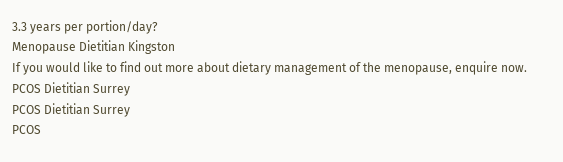3.3 years per portion/day?
Menopause Dietitian Kingston
If you would like to find out more about dietary management of the menopause, enquire now.
PCOS Dietitian Surrey
PCOS Dietitian Surrey
PCOS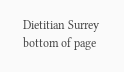Dietitian Surrey
bottom of page